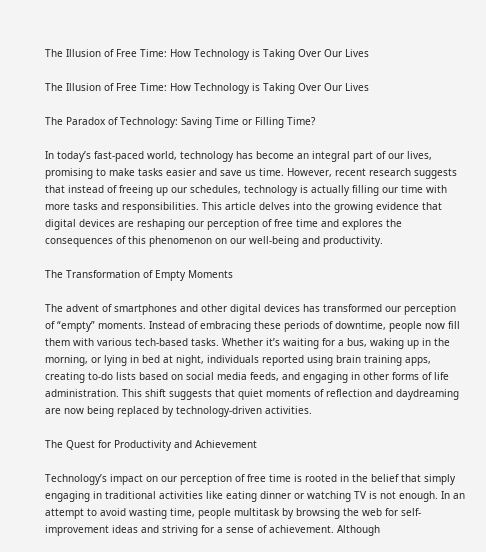The Illusion of Free Time: How Technology is Taking Over Our Lives

The Illusion of Free Time: How Technology is Taking Over Our Lives

The Paradox of Technology: Saving Time or Filling Time?

In today’s fast-paced world, technology has become an integral part of our lives, promising to make tasks easier and save us time. However, recent research suggests that instead of freeing up our schedules, technology is actually filling our time with more tasks and responsibilities. This article delves into the growing evidence that digital devices are reshaping our perception of free time and explores the consequences of this phenomenon on our well-being and productivity.

The Transformation of Empty Moments

The advent of smartphones and other digital devices has transformed our perception of “empty” moments. Instead of embracing these periods of downtime, people now fill them with various tech-based tasks. Whether it’s waiting for a bus, waking up in the morning, or lying in bed at night, individuals reported using brain training apps, creating to-do lists based on social media feeds, and engaging in other forms of life administration. This shift suggests that quiet moments of reflection and daydreaming are now being replaced by technology-driven activities.

The Quest for Productivity and Achievement

Technology’s impact on our perception of free time is rooted in the belief that simply engaging in traditional activities like eating dinner or watching TV is not enough. In an attempt to avoid wasting time, people multitask by browsing the web for self-improvement ideas and striving for a sense of achievement. Although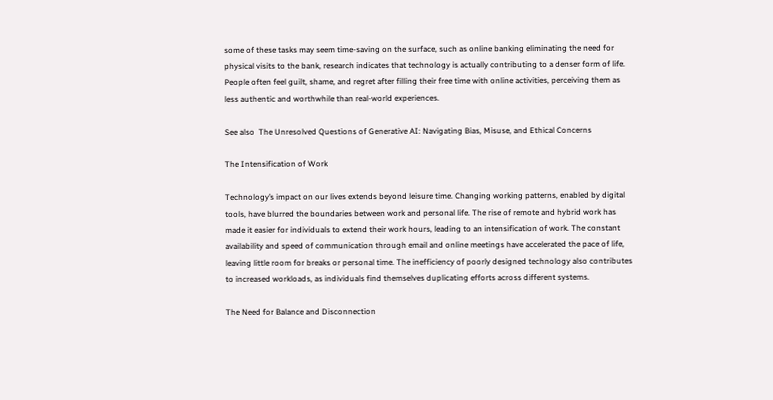some of these tasks may seem time-saving on the surface, such as online banking eliminating the need for physical visits to the bank, research indicates that technology is actually contributing to a denser form of life. People often feel guilt, shame, and regret after filling their free time with online activities, perceiving them as less authentic and worthwhile than real-world experiences.

See also  The Unresolved Questions of Generative AI: Navigating Bias, Misuse, and Ethical Concerns

The Intensification of Work

Technology’s impact on our lives extends beyond leisure time. Changing working patterns, enabled by digital tools, have blurred the boundaries between work and personal life. The rise of remote and hybrid work has made it easier for individuals to extend their work hours, leading to an intensification of work. The constant availability and speed of communication through email and online meetings have accelerated the pace of life, leaving little room for breaks or personal time. The inefficiency of poorly designed technology also contributes to increased workloads, as individuals find themselves duplicating efforts across different systems.

The Need for Balance and Disconnection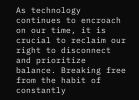As technology continues to encroach on our time, it is crucial to reclaim our right to disconnect and prioritize balance. Breaking free from the habit of constantly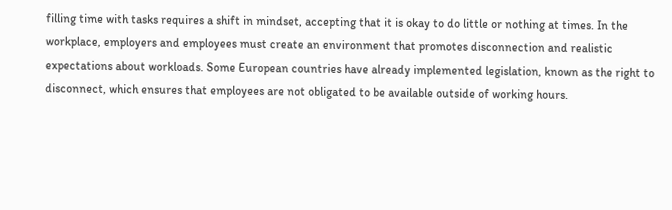filling time with tasks requires a shift in mindset, accepting that it is okay to do little or nothing at times. In the workplace, employers and employees must create an environment that promotes disconnection and realistic expectations about workloads. Some European countries have already implemented legislation, known as the right to disconnect, which ensures that employees are not obligated to be available outside of working hours.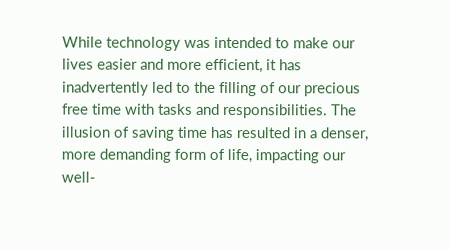While technology was intended to make our lives easier and more efficient, it has inadvertently led to the filling of our precious free time with tasks and responsibilities. The illusion of saving time has resulted in a denser, more demanding form of life, impacting our well-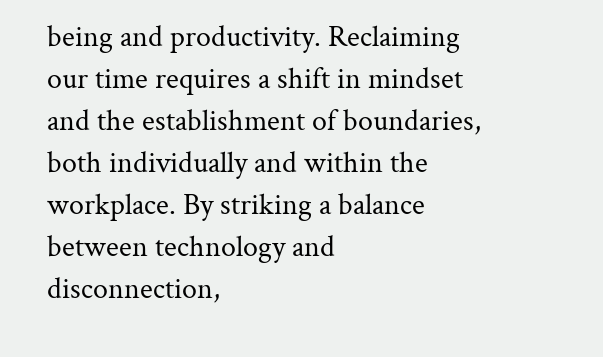being and productivity. Reclaiming our time requires a shift in mindset and the establishment of boundaries, both individually and within the workplace. By striking a balance between technology and disconnection,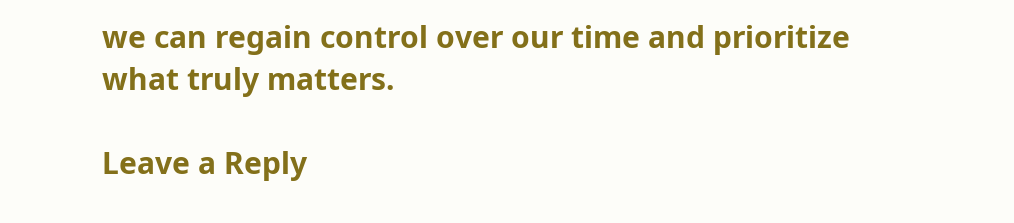we can regain control over our time and prioritize what truly matters.

Leave a Reply